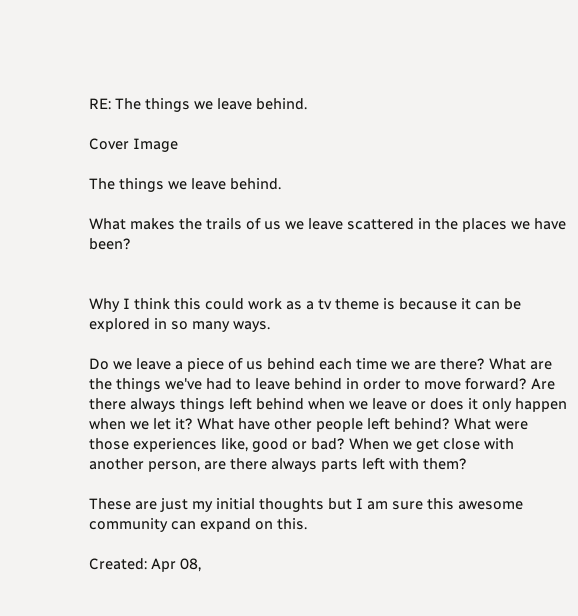RE: The things we leave behind.

Cover Image

The things we leave behind.

What makes the trails of us we leave scattered in the places we have been?


Why I think this could work as a tv theme is because it can be explored in so many ways.

Do we leave a piece of us behind each time we are there? What are the things we've had to leave behind in order to move forward? Are there always things left behind when we leave or does it only happen when we let it? What have other people left behind? What were those experiences like, good or bad? When we get close with another person, are there always parts left with them?

These are just my initial thoughts but I am sure this awesome community can expand on this.

Created: Apr 08,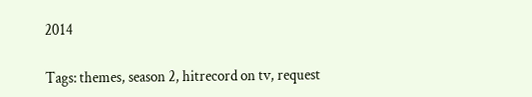2014

Tags: themes, season 2, hitrecord on tv, request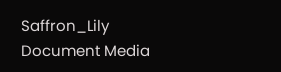Saffron_Lily Document Media